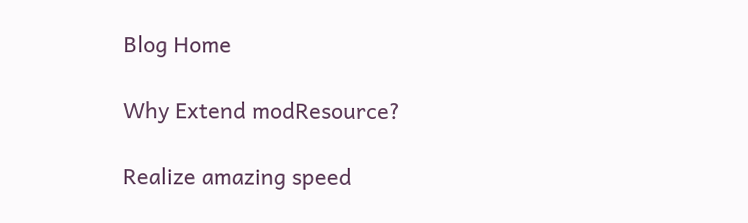Blog Home

Why Extend modResource?

Realize amazing speed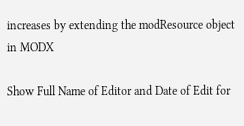increases by extending the modResource object in MODX

Show Full Name of Editor and Date of Edit for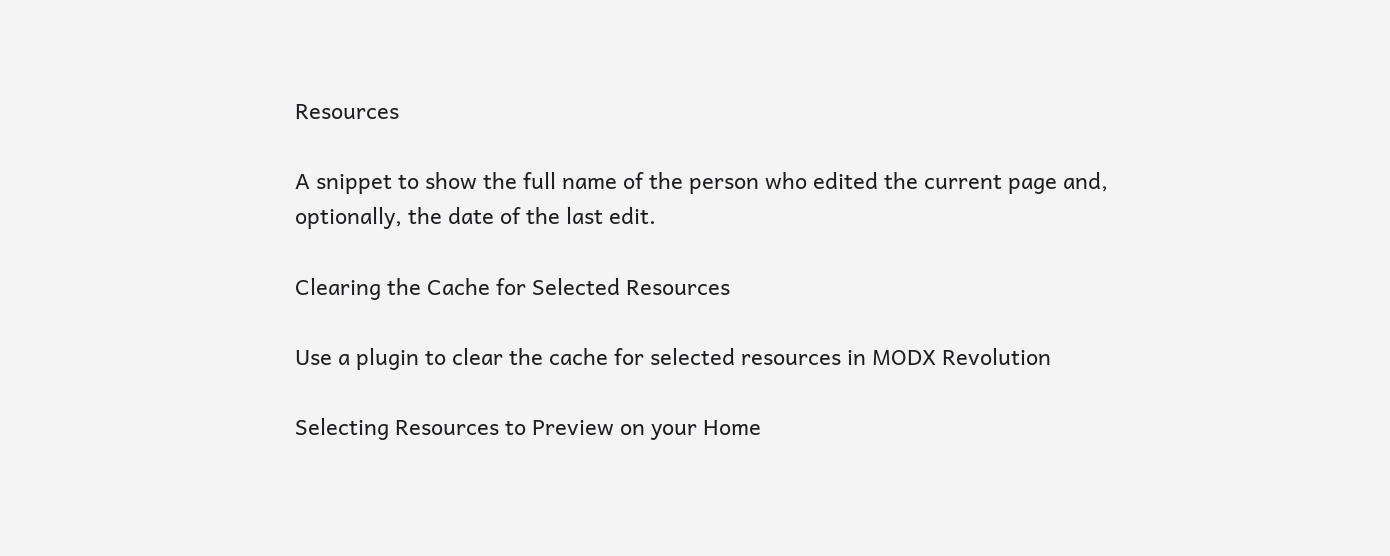Resources

A snippet to show the full name of the person who edited the current page and, optionally, the date of the last edit.

Clearing the Cache for Selected Resources

Use a plugin to clear the cache for selected resources in MODX Revolution

Selecting Resources to Preview on your Home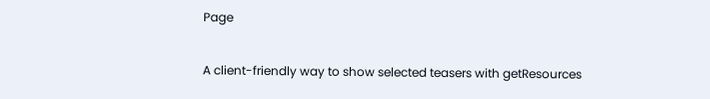Page

A client-friendly way to show selected teasers with getResources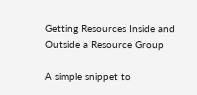Getting Resources Inside and Outside a Resource Group

A simple snippet to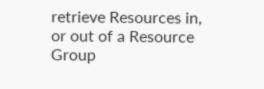retrieve Resources in, or out of a Resource Group